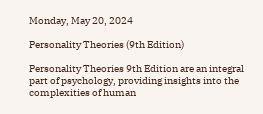Monday, May 20, 2024

Personality Theories (9th Edition)

Personality Theories 9th Edition are an integral part of psychology, providing insights into the complexities of human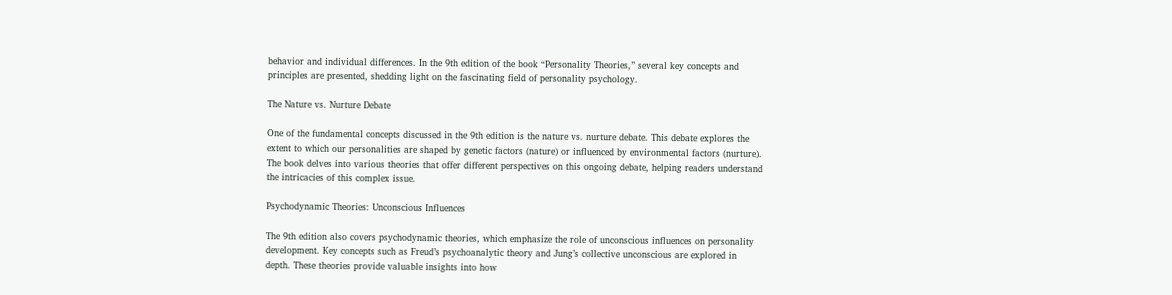behavior and individual differences. In the 9th edition of the book “Personality Theories,” several key concepts and principles are presented, shedding light on the fascinating field of personality psychology.

The Nature vs. Nurture Debate

One of the fundamental concepts discussed in the 9th edition is the nature vs. nurture debate. This debate explores the extent to which our personalities are shaped by genetic factors (nature) or influenced by environmental factors (nurture). The book delves into various theories that offer different perspectives on this ongoing debate, helping readers understand the intricacies of this complex issue.

Psychodynamic Theories: Unconscious Influences

The 9th edition also covers psychodynamic theories, which emphasize the role of unconscious influences on personality development. Key concepts such as Freud’s psychoanalytic theory and Jung’s collective unconscious are explored in depth. These theories provide valuable insights into how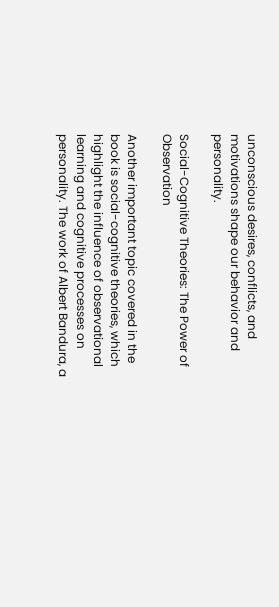unconscious desires, conflicts, and motivations shape our behavior and personality.

Social-Cognitive Theories: The Power of Observation

Another important topic covered in the book is social-cognitive theories, which highlight the influence of observational learning and cognitive processes on personality. The work of Albert Bandura, a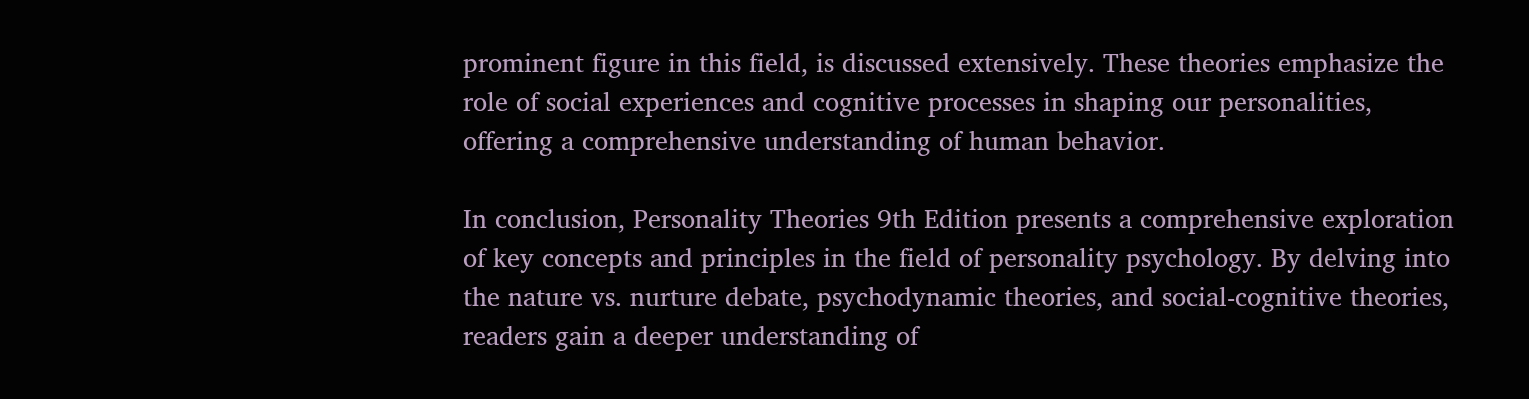prominent figure in this field, is discussed extensively. These theories emphasize the role of social experiences and cognitive processes in shaping our personalities, offering a comprehensive understanding of human behavior.

In conclusion, Personality Theories 9th Edition presents a comprehensive exploration of key concepts and principles in the field of personality psychology. By delving into the nature vs. nurture debate, psychodynamic theories, and social-cognitive theories, readers gain a deeper understanding of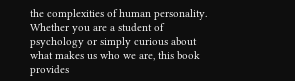the complexities of human personality. Whether you are a student of psychology or simply curious about what makes us who we are, this book provides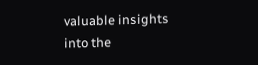valuable insights into the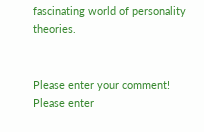fascinating world of personality theories.


Please enter your comment!
Please enter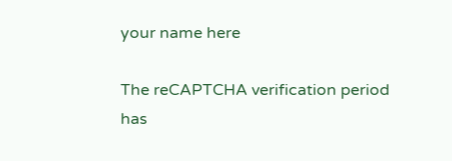your name here

The reCAPTCHA verification period has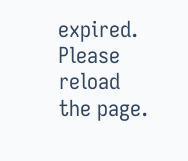expired. Please reload the page.